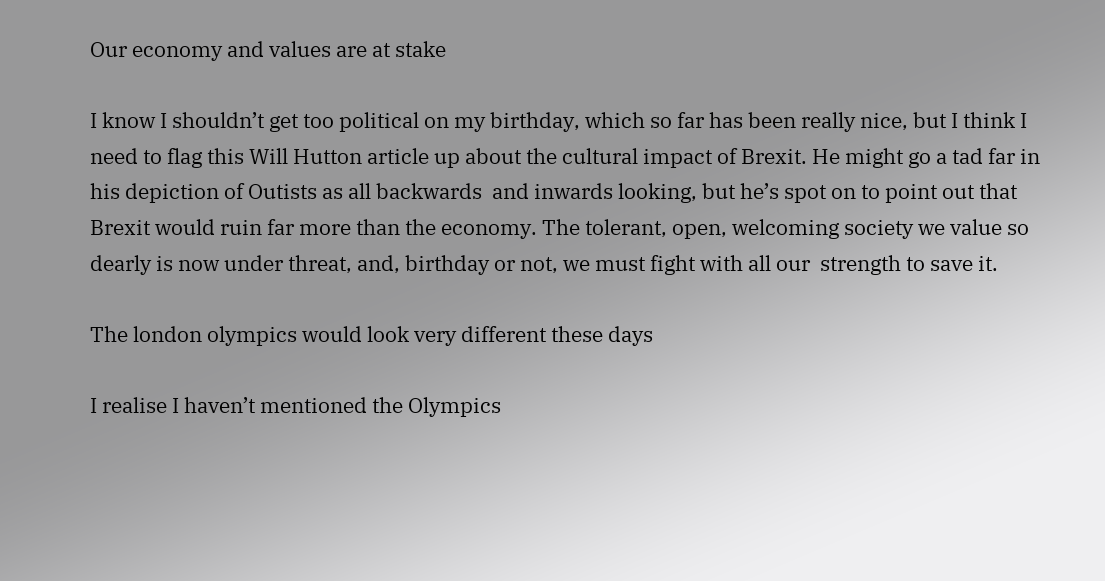Our economy and values are at stake

I know I shouldn’t get too political on my birthday, which so far has been really nice, but I think I  need to flag this Will Hutton article up about the cultural impact of Brexit. He might go a tad far in his depiction of Outists as all backwards  and inwards looking, but he’s spot on to point out that Brexit would ruin far more than the economy. The tolerant, open, welcoming society we value so dearly is now under threat, and, birthday or not, we must fight with all our  strength to save it.

The london olympics would look very different these days

I realise I haven’t mentioned the Olympics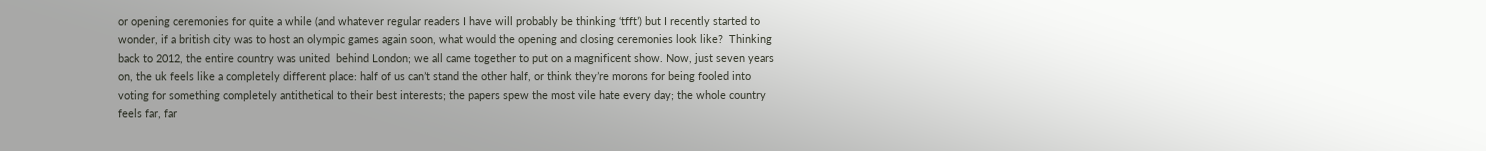or opening ceremonies for quite a while (and whatever regular readers I have will probably be thinking ‘tfft’) but I recently started to wonder, if a british city was to host an olympic games again soon, what would the opening and closing ceremonies look like?  Thinking back to 2012, the entire country was united  behind London; we all came together to put on a magnificent show. Now, just seven years on, the uk feels like a completely different place: half of us can’t stand the other half, or think they’re morons for being fooled into voting for something completely antithetical to their best interests; the papers spew the most vile hate every day; the whole country feels far, far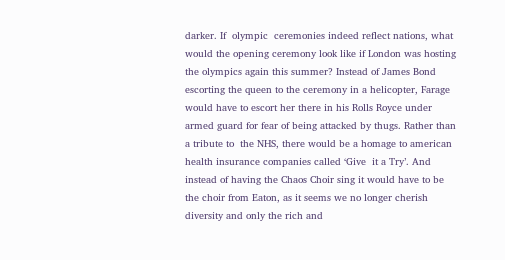darker. If  olympic  ceremonies indeed reflect nations, what would the opening ceremony look like if London was hosting the olympics again this summer? Instead of James Bond escorting the queen to the ceremony in a helicopter, Farage would have to escort her there in his Rolls Royce under armed guard for fear of being attacked by thugs. Rather than a tribute to  the NHS, there would be a homage to american health insurance companies called ‘Give  it a Try’. And instead of having the Chaos Choir sing it would have to be the choir from Eaton, as it seems we no longer cherish diversity and only the rich and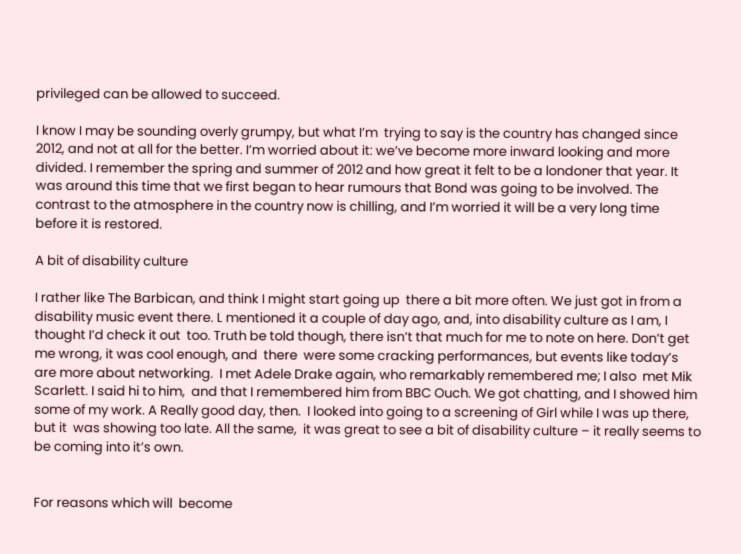privileged can be allowed to succeed.

I know I may be sounding overly grumpy, but what I’m  trying to say is the country has changed since 2012, and not at all for the better. I’m worried about it: we’ve become more inward looking and more divided. I remember the spring and summer of 2012 and how great it felt to be a londoner that year. It was around this time that we first began to hear rumours that Bond was going to be involved. The contrast to the atmosphere in the country now is chilling, and I’m worried it will be a very long time before it is restored.

A bit of disability culture

I rather like The Barbican, and think I might start going up  there a bit more often. We just got in from a disability music event there. L mentioned it a couple of day ago, and, into disability culture as I am, I thought I’d check it out  too. Truth be told though, there isn’t that much for me to note on here. Don’t get me wrong, it was cool enough, and  there  were some cracking performances, but events like today’s are more about networking.  I met Adele Drake again, who remarkably remembered me; I also  met Mik Scarlett. I said hi to him,  and that I remembered him from BBC Ouch. We got chatting, and I showed him some of my work. A Really good day, then.  I looked into going to a screening of Girl while I was up there, but it  was showing too late. All the same,  it was great to see a bit of disability culture – it really seems to be coming into it’s own.


For reasons which will  become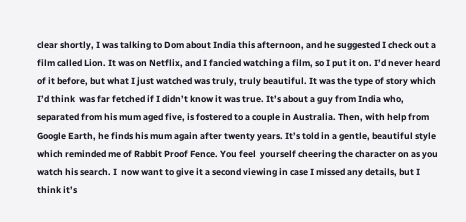clear shortly, I was talking to Dom about India this afternoon, and he suggested I check out a film called Lion. It was on Netflix, and I fancied watching a film, so I put it on. I’d never heard of it before, but what I just watched was truly, truly beautiful. It was the type of story which I’d think  was far fetched if I didn’t know it was true. It’s about a guy from India who, separated from his mum aged five, is fostered to a couple in Australia. Then, with help from Google Earth, he finds his mum again after twenty years. It’s told in a gentle, beautiful style which reminded me of Rabbit Proof Fence. You feel  yourself cheering the character on as you watch his search. I  now want to give it a second viewing in case I missed any details, but I think it’s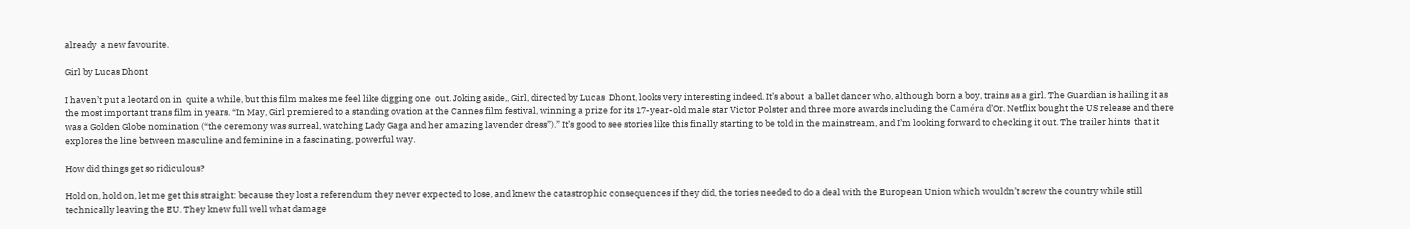already  a new favourite.

Girl by Lucas Dhont

I haven’t put a leotard on in  quite a while, but this film makes me feel like digging one  out. Joking aside,, Girl, directed by Lucas  Dhont, looks very interesting indeed. It’s about  a ballet dancer who, although born a boy, trains as a girl. The Guardian is hailing it as the most important trans film in years. “In May, Girl premiered to a standing ovation at the Cannes film festival, winning a prize for its 17-year-old male star Victor Polster and three more awards including the Caméra d’Or. Netflix bought the US release and there was a Golden Globe nomination (“the ceremony was surreal, watching Lady Gaga and her amazing lavender dress”).” It’s good to see stories like this finally starting to be told in the mainstream, and I’m looking forward to checking it out. The trailer hints  that it explores the line between masculine and feminine in a fascinating, powerful way.

How did things get so ridiculous?

Hold on, hold on, let me get this straight: because they lost a referendum they never expected to lose, and knew the catastrophic consequences if they did, the tories needed to do a deal with the European Union which wouldn’t screw the country while still technically leaving the EU. They knew full well what damage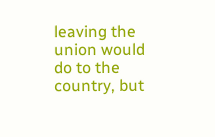leaving the union would do to the country, but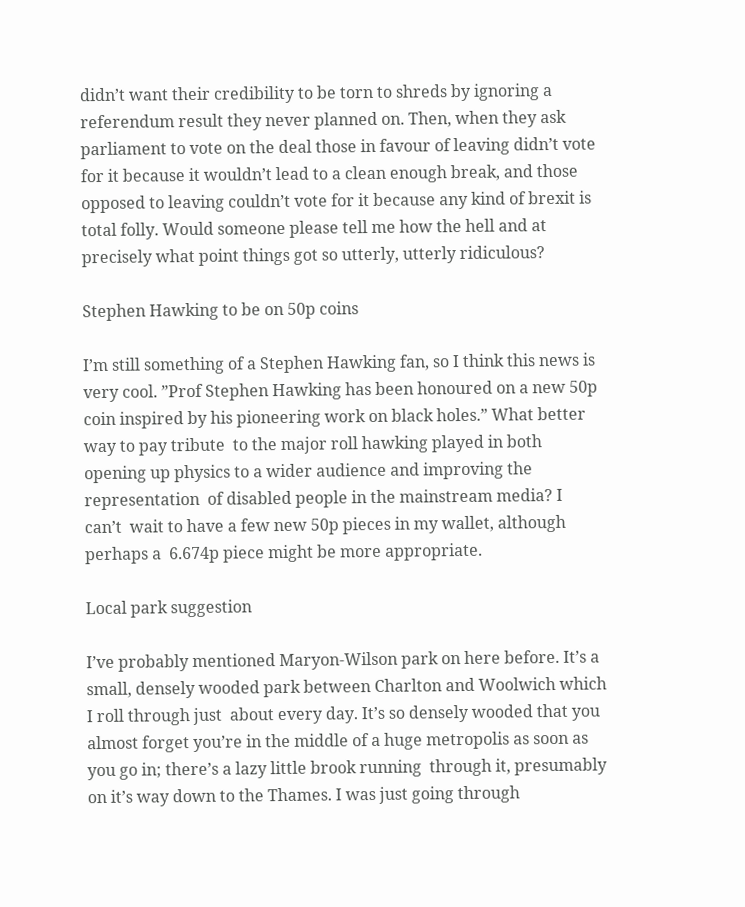didn’t want their credibility to be torn to shreds by ignoring a referendum result they never planned on. Then, when they ask parliament to vote on the deal those in favour of leaving didn’t vote for it because it wouldn’t lead to a clean enough break, and those opposed to leaving couldn’t vote for it because any kind of brexit is total folly. Would someone please tell me how the hell and at precisely what point things got so utterly, utterly ridiculous?

Stephen Hawking to be on 50p coins

I’m still something of a Stephen Hawking fan, so I think this news is very cool. ”Prof Stephen Hawking has been honoured on a new 50p coin inspired by his pioneering work on black holes.” What better way to pay tribute  to the major roll hawking played in both opening up physics to a wider audience and improving the representation  of disabled people in the mainstream media? I  can’t  wait to have a few new 50p pieces in my wallet, although perhaps a  6.674p piece might be more appropriate.

Local park suggestion

I’ve probably mentioned Maryon-Wilson park on here before. It’s a  small, densely wooded park between Charlton and Woolwich which I roll through just  about every day. It’s so densely wooded that you   almost forget you’re in the middle of a huge metropolis as soon as you go in; there’s a lazy little brook running  through it, presumably on it’s way down to the Thames. I was just going through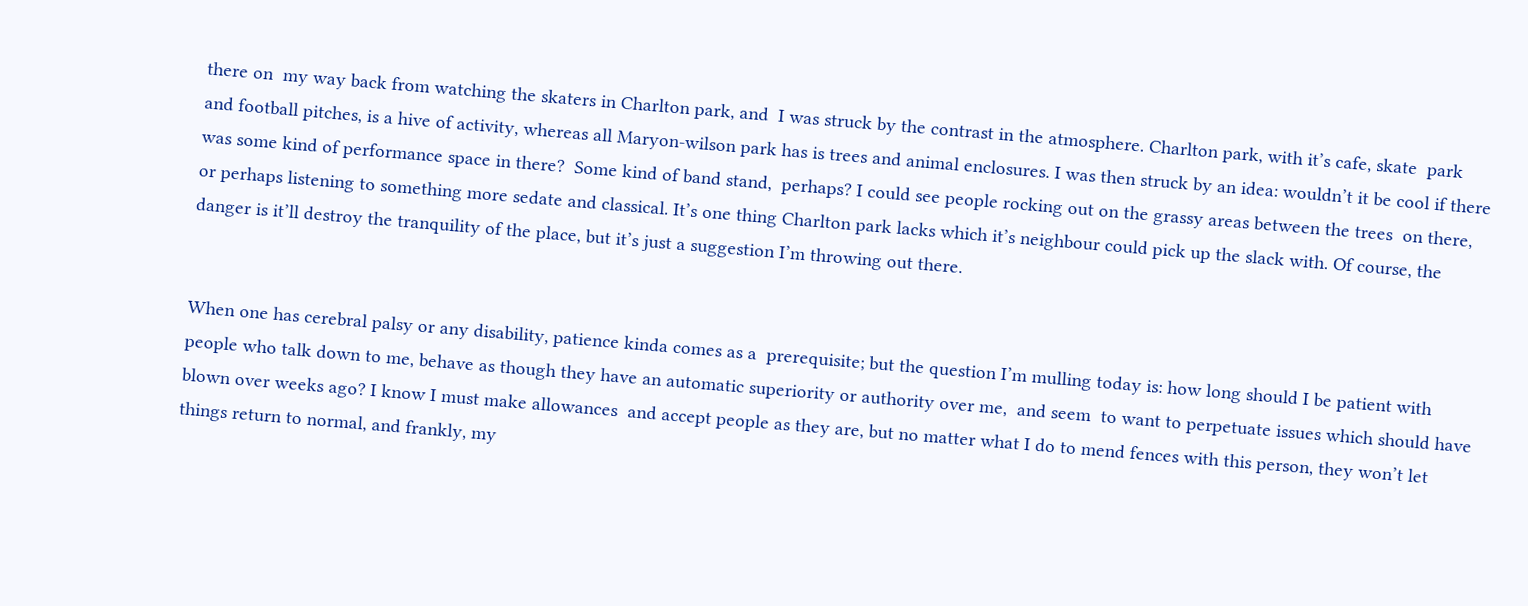there on  my way back from watching the skaters in Charlton park, and  I was struck by the contrast in the atmosphere. Charlton park, with it’s cafe, skate  park and football pitches, is a hive of activity, whereas all Maryon-wilson park has is trees and animal enclosures. I was then struck by an idea: wouldn’t it be cool if there was some kind of performance space in there?  Some kind of band stand,  perhaps? I could see people rocking out on the grassy areas between the trees  on there, or perhaps listening to something more sedate and classical. It’s one thing Charlton park lacks which it’s neighbour could pick up the slack with. Of course, the danger is it’ll destroy the tranquility of the place, but it’s just a suggestion I’m throwing out there.


When one has cerebral palsy or any disability, patience kinda comes as a  prerequisite; but the question I’m mulling today is: how long should I be patient with people who talk down to me, behave as though they have an automatic superiority or authority over me,  and seem  to want to perpetuate issues which should have blown over weeks ago? I know I must make allowances  and accept people as they are, but no matter what I do to mend fences with this person, they won’t let things return to normal, and frankly, my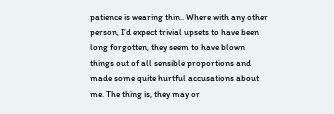patience is wearing thin.. Where with any other person, I’d expect trivial upsets to have been long forgotten, they seem to have blown things out of all sensible proportions and made some quite hurtful accusations about  me. The thing is, they may or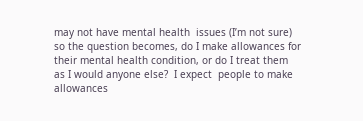may not have mental health  issues (I’m not sure) so the question becomes, do I make allowances for their mental health condition, or do I treat them as I would anyone else?  I expect  people to make allowances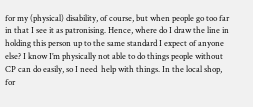for my (physical) disability, of course, but when people go too far in that I see it as patronising. Hence, where do I draw the line in holding this person up to the same standard I expect of anyone else? I know I’m physically not able to do things people without CP can do easily, so I need  help with things. In the local shop,  for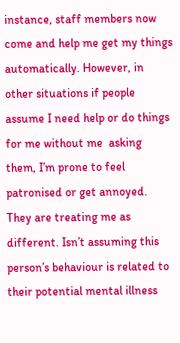instance, staff members now  come and help me get my things automatically. However, in other situations if people assume I need help or do things for me without me  asking them, I’m prone to feel patronised or get annoyed. They are treating me as different. Isn’t assuming this  person’s behaviour is related to their potential mental illness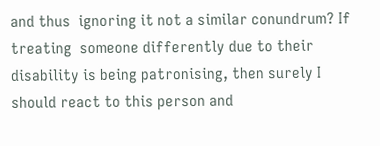and thus  ignoring it not a similar conundrum? If treating  someone differently due to their disability is being patronising, then surely I should react to this person and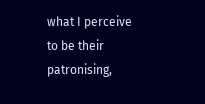what I perceive  to be their patronising,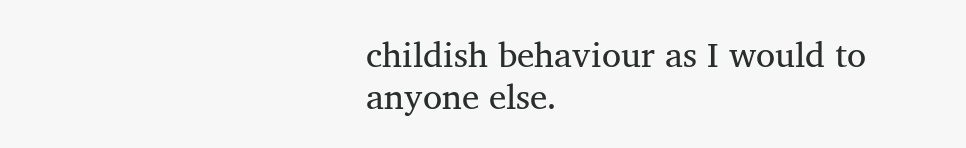childish behaviour as I would to anyone else.